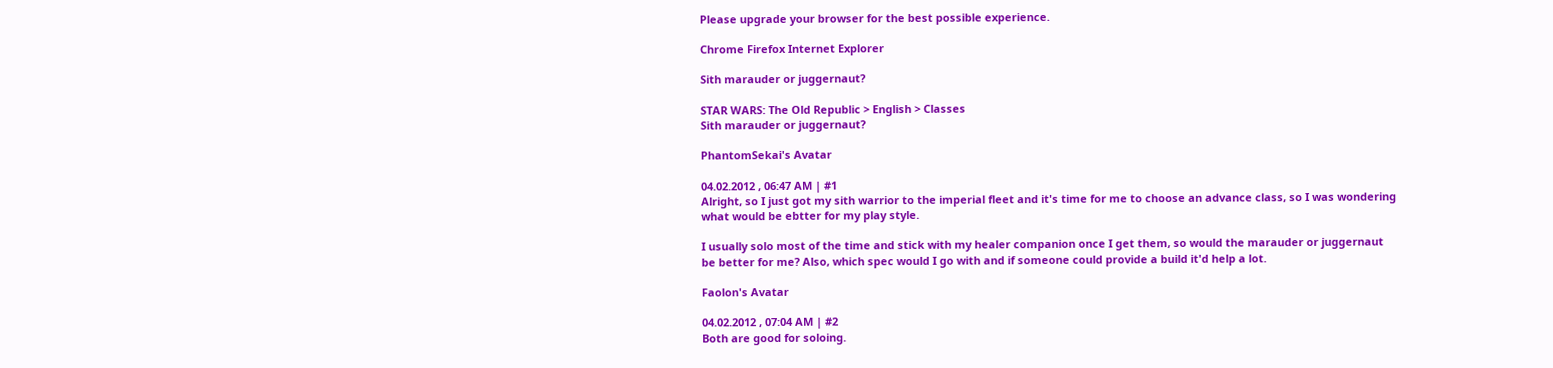Please upgrade your browser for the best possible experience.

Chrome Firefox Internet Explorer

Sith marauder or juggernaut?

STAR WARS: The Old Republic > English > Classes
Sith marauder or juggernaut?

PhantomSekai's Avatar

04.02.2012 , 06:47 AM | #1
Alright, so I just got my sith warrior to the imperial fleet and it's time for me to choose an advance class, so I was wondering what would be ebtter for my play style.

I usually solo most of the time and stick with my healer companion once I get them, so would the marauder or juggernaut be better for me? Also, which spec would I go with and if someone could provide a build it'd help a lot.

Faolon's Avatar

04.02.2012 , 07:04 AM | #2
Both are good for soloing.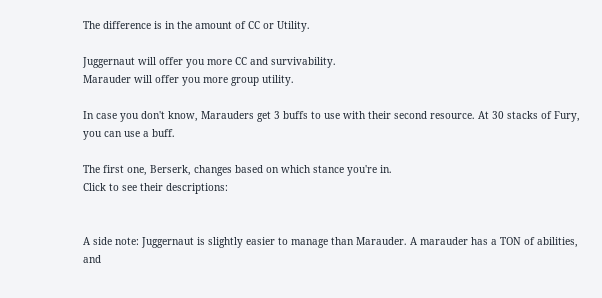The difference is in the amount of CC or Utility.

Juggernaut will offer you more CC and survivability.
Marauder will offer you more group utility.

In case you don't know, Marauders get 3 buffs to use with their second resource. At 30 stacks of Fury, you can use a buff.

The first one, Berserk, changes based on which stance you're in.
Click to see their descriptions:


A side note: Juggernaut is slightly easier to manage than Marauder. A marauder has a TON of abilities, and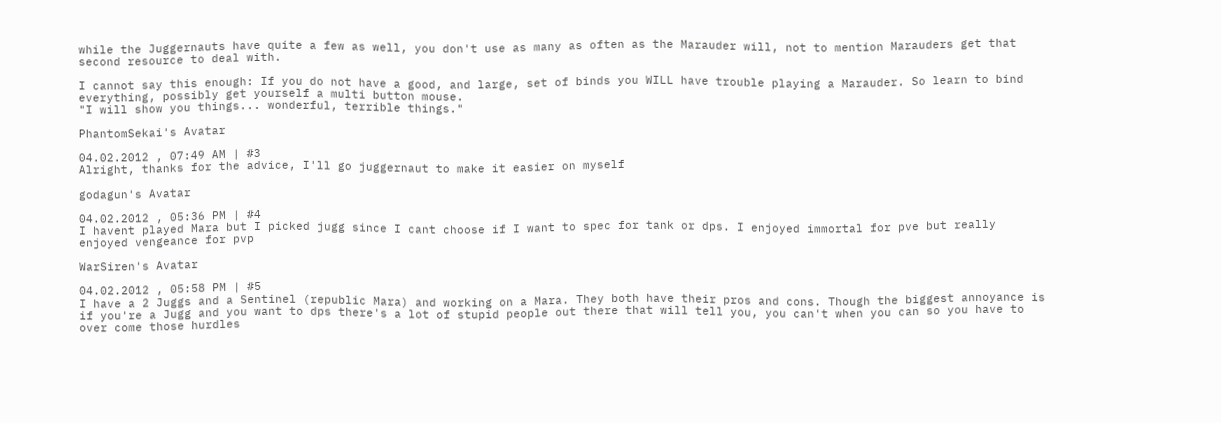while the Juggernauts have quite a few as well, you don't use as many as often as the Marauder will, not to mention Marauders get that second resource to deal with.

I cannot say this enough: If you do not have a good, and large, set of binds you WILL have trouble playing a Marauder. So learn to bind everything, possibly get yourself a multi button mouse.
"I will show you things... wonderful, terrible things."

PhantomSekai's Avatar

04.02.2012 , 07:49 AM | #3
Alright, thanks for the advice, I'll go juggernaut to make it easier on myself

godagun's Avatar

04.02.2012 , 05:36 PM | #4
I havent played Mara but I picked jugg since I cant choose if I want to spec for tank or dps. I enjoyed immortal for pve but really enjoyed vengeance for pvp

WarSiren's Avatar

04.02.2012 , 05:58 PM | #5
I have a 2 Juggs and a Sentinel (republic Mara) and working on a Mara. They both have their pros and cons. Though the biggest annoyance is if you're a Jugg and you want to dps there's a lot of stupid people out there that will tell you, you can't when you can so you have to over come those hurdles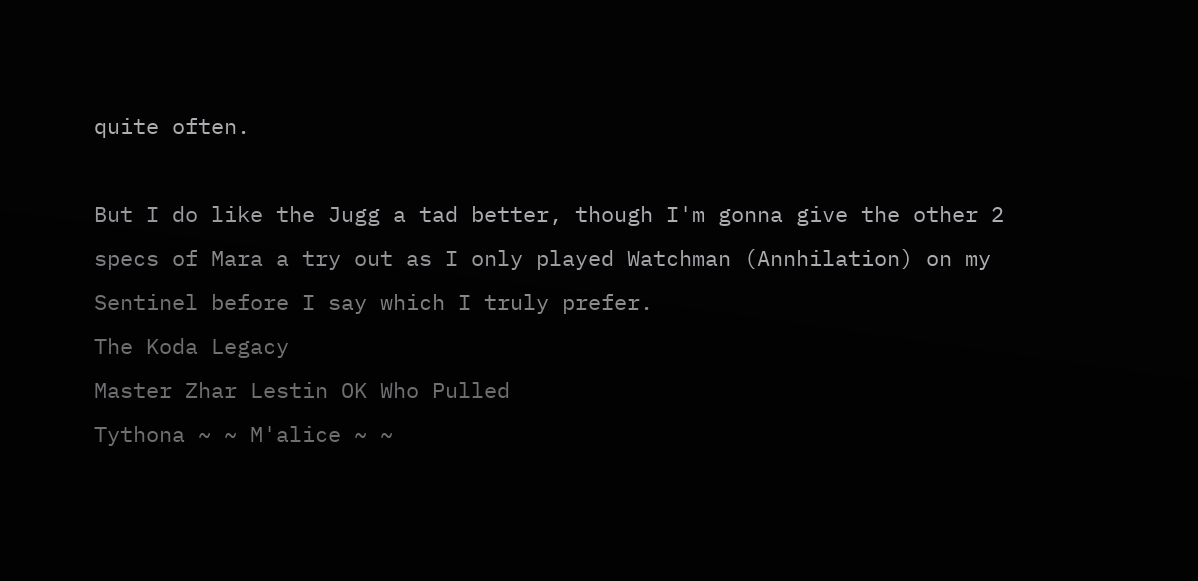quite often.

But I do like the Jugg a tad better, though I'm gonna give the other 2 specs of Mara a try out as I only played Watchman (Annhilation) on my Sentinel before I say which I truly prefer.
The Koda Legacy
Master Zhar Lestin OK Who Pulled
Tythona ~ ~ M'alice ~ ~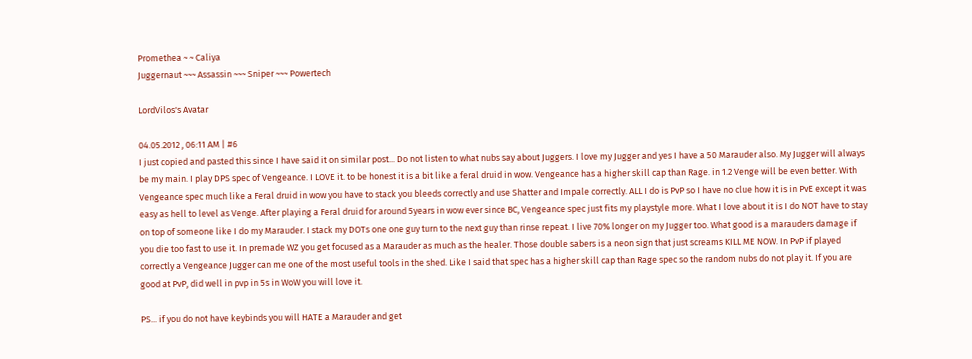Promethea ~ ~ Caliya
Juggernaut ~~~ Assassin ~~~ Sniper ~~~ Powertech

LordVilos's Avatar

04.05.2012 , 06:11 AM | #6
I just copied and pasted this since I have said it on similar post... Do not listen to what nubs say about Juggers. I love my Jugger and yes I have a 50 Marauder also. My Jugger will always be my main. I play DPS spec of Vengeance. I LOVE it. to be honest it is a bit like a feral druid in wow. Vengeance has a higher skill cap than Rage. in 1.2 Venge will be even better. With Vengeance spec much like a Feral druid in wow you have to stack you bleeds correctly and use Shatter and Impale correctly. ALL I do is PvP so I have no clue how it is in PvE except it was easy as hell to level as Venge. After playing a Feral druid for around 5years in wow ever since BC, Vengeance spec just fits my playstyle more. What I love about it is I do NOT have to stay on top of someone like I do my Marauder. I stack my DOTs one one guy turn to the next guy than rinse repeat. I live 70% longer on my Jugger too. What good is a marauders damage if you die too fast to use it. In premade WZ you get focused as a Marauder as much as the healer. Those double sabers is a neon sign that just screams KILL ME NOW. In PvP if played correctly a Vengeance Jugger can me one of the most useful tools in the shed. Like I said that spec has a higher skill cap than Rage spec so the random nubs do not play it. If you are good at PvP, did well in pvp in 5s in WoW you will love it.

PS... if you do not have keybinds you will HATE a Marauder and get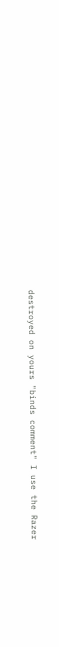destroyed on yours "binds comment" I use the Razer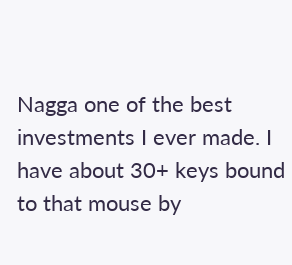Nagga one of the best investments I ever made. I have about 30+ keys bound to that mouse by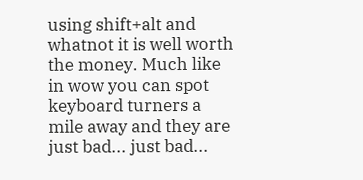using shift+alt and whatnot it is well worth the money. Much like in wow you can spot keyboard turners a mile away and they are just bad... just bad...